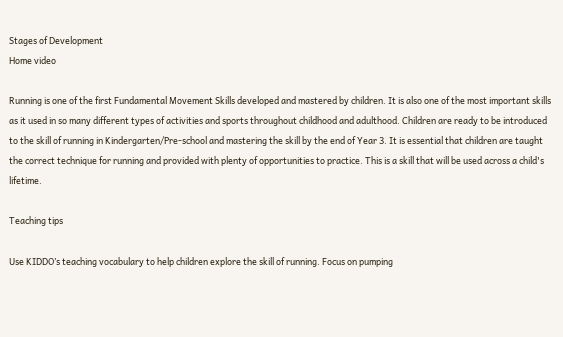Stages of Development
Home video

Running is one of the first Fundamental Movement Skills developed and mastered by children. It is also one of the most important skills as it used in so many different types of activities and sports throughout childhood and adulthood. Children are ready to be introduced to the skill of running in Kindergarten/Pre-school and mastering the skill by the end of Year 3. It is essential that children are taught the correct technique for running and provided with plenty of opportunities to practice. This is a skill that will be used across a child's lifetime.

Teaching tips

Use KIDDO’s teaching vocabulary to help children explore the skill of running. Focus on pumping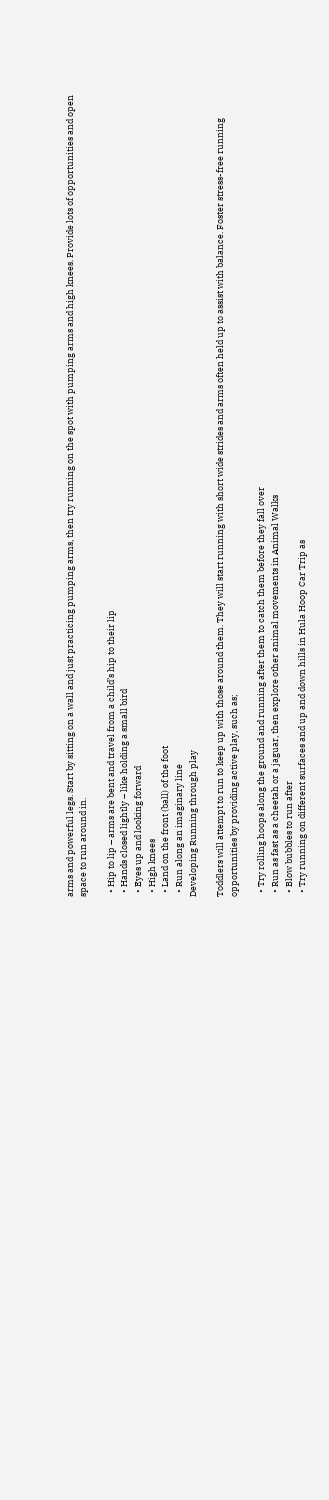arms and powerful legs. Start by sitting on a wall and just practicing pumping arms, then try running on the spot with pumping arms and high knees. Provide lots of opportunities and open space to run around in.

  • Hip to lip – arms are bent and travel from a child’s hip to their lip
  • Hands closed lightly – like holding a small bird
  • Eyes up and looking forward
  • High knees
  • Land on the front (ball) of the foot
  • Run along an imaginary line
Developing Running through play

Toddlers will attempt to run to keep up with those around them. They will start running with short wide strides and arms often held up to assist with balance. Foster stress-free running opportunities by providing active play, such as;

  • Try rolling hoops along the ground and running after them to catch them before they fall over
  • Run as fast as a cheetah or a jaguar, then explore other animal movements in Animal Walks
  • Blow bubbles to run after
  • Try running on different surfaces and up and down hills in Hula Hoop Car Trip as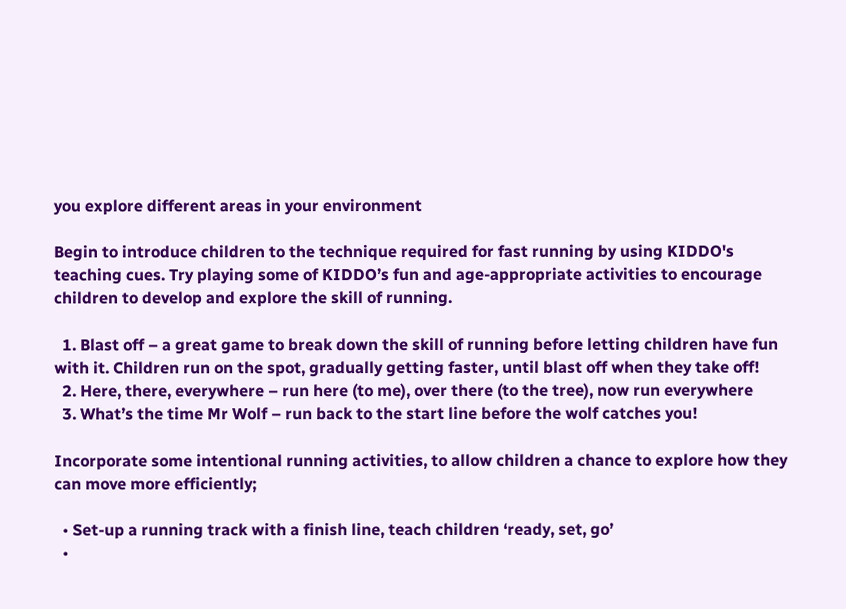you explore different areas in your environment

Begin to introduce children to the technique required for fast running by using KIDDO's teaching cues. Try playing some of KIDDO’s fun and age-appropriate activities to encourage children to develop and explore the skill of running.

  1. Blast off – a great game to break down the skill of running before letting children have fun with it. Children run on the spot, gradually getting faster, until blast off when they take off!
  2. Here, there, everywhere – run here (to me), over there (to the tree), now run everywhere
  3. What’s the time Mr Wolf – run back to the start line before the wolf catches you!

Incorporate some intentional running activities, to allow children a chance to explore how they can move more efficiently;

  • Set-up a running track with a finish line, teach children ‘ready, set, go’
  •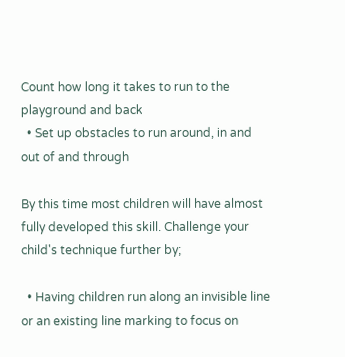Count how long it takes to run to the playground and back
  • Set up obstacles to run around, in and out of and through

By this time most children will have almost fully developed this skill. Challenge your child's technique further by;

  • Having children run along an invisible line or an existing line marking to focus on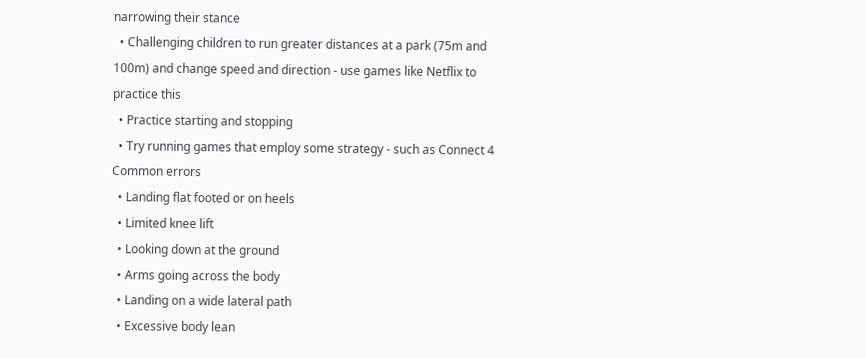narrowing their stance
  • Challenging children to run greater distances at a park (75m and 100m) and change speed and direction - use games like Netflix to practice this
  • Practice starting and stopping
  • Try running games that employ some strategy - such as Connect 4
Common errors
  • Landing flat footed or on heels
  • Limited knee lift
  • Looking down at the ground
  • Arms going across the body
  • Landing on a wide lateral path
  • Excessive body lean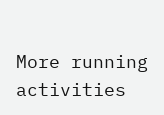More running activities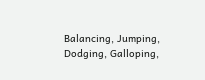Balancing, Jumping, Dodging, Galloping,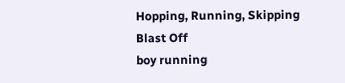Hopping, Running, Skipping
Blast Off
boy running